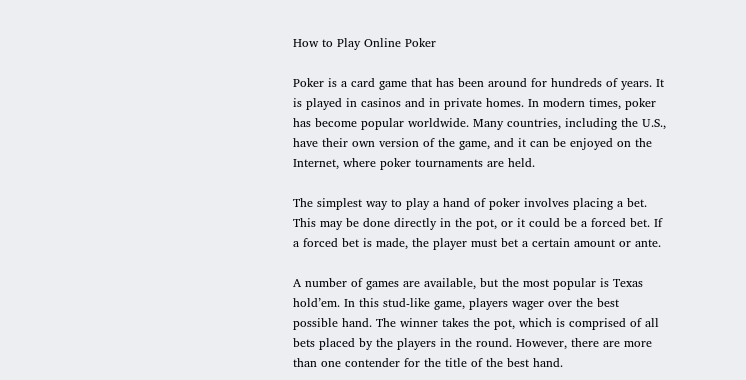How to Play Online Poker

Poker is a card game that has been around for hundreds of years. It is played in casinos and in private homes. In modern times, poker has become popular worldwide. Many countries, including the U.S., have their own version of the game, and it can be enjoyed on the Internet, where poker tournaments are held.

The simplest way to play a hand of poker involves placing a bet. This may be done directly in the pot, or it could be a forced bet. If a forced bet is made, the player must bet a certain amount or ante.

A number of games are available, but the most popular is Texas hold’em. In this stud-like game, players wager over the best possible hand. The winner takes the pot, which is comprised of all bets placed by the players in the round. However, there are more than one contender for the title of the best hand.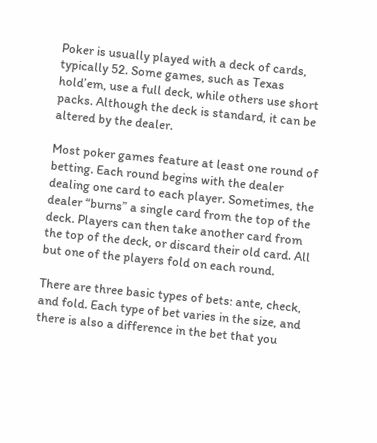Poker is usually played with a deck of cards, typically 52. Some games, such as Texas hold’em, use a full deck, while others use short packs. Although the deck is standard, it can be altered by the dealer.

Most poker games feature at least one round of betting. Each round begins with the dealer dealing one card to each player. Sometimes, the dealer “burns” a single card from the top of the deck. Players can then take another card from the top of the deck, or discard their old card. All but one of the players fold on each round.

There are three basic types of bets: ante, check, and fold. Each type of bet varies in the size, and there is also a difference in the bet that you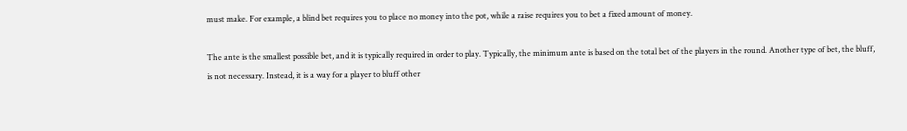must make. For example, a blind bet requires you to place no money into the pot, while a raise requires you to bet a fixed amount of money.

The ante is the smallest possible bet, and it is typically required in order to play. Typically, the minimum ante is based on the total bet of the players in the round. Another type of bet, the bluff, is not necessary. Instead, it is a way for a player to bluff other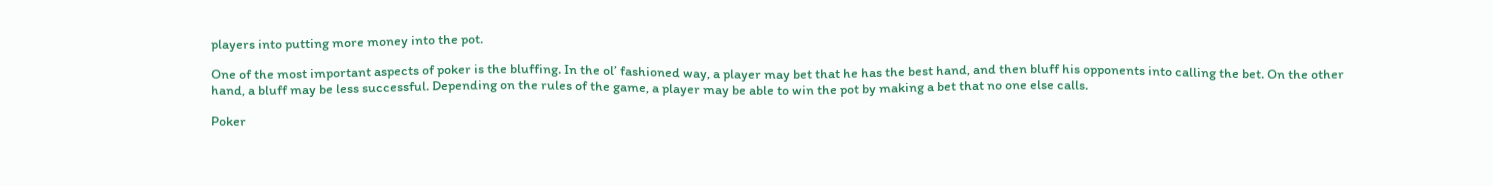players into putting more money into the pot.

One of the most important aspects of poker is the bluffing. In the ol’ fashioned way, a player may bet that he has the best hand, and then bluff his opponents into calling the bet. On the other hand, a bluff may be less successful. Depending on the rules of the game, a player may be able to win the pot by making a bet that no one else calls.

Poker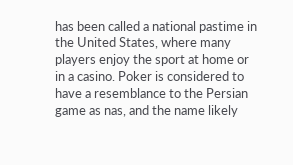has been called a national pastime in the United States, where many players enjoy the sport at home or in a casino. Poker is considered to have a resemblance to the Persian game as nas, and the name likely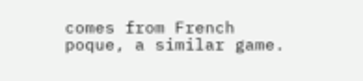comes from French poque, a similar game.